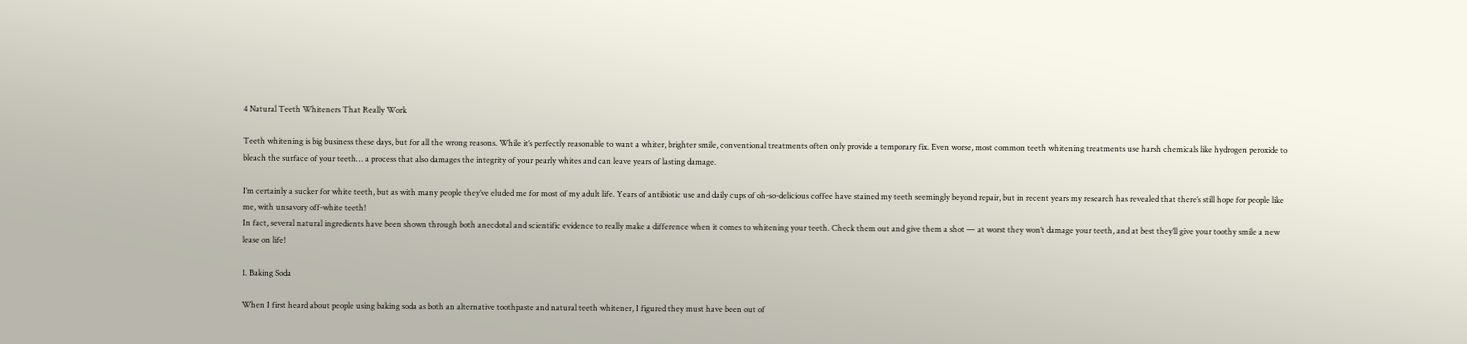4 Natural Teeth Whiteners That Really Work

Teeth whitening is big business these days, but for all the wrong reasons. While it’s perfectly reasonable to want a whiter, brighter smile, conventional treatments often only provide a temporary fix. Even worse, most common teeth whitening treatments use harsh chemicals like hydrogen peroxide to bleach the surface of your teeth… a process that also damages the integrity of your pearly whites and can leave years of lasting damage.

I’m certainly a sucker for white teeth, but as with many people they’ve eluded me for most of my adult life. Years of antibiotic use and daily cups of oh-so-delicious coffee have stained my teeth seemingly beyond repair, but in recent years my research has revealed that there’s still hope for people like me, with unsavory off-white teeth!
In fact, several natural ingredients have been shown through both anecdotal and scientific evidence to really make a difference when it comes to whitening your teeth. Check them out and give them a shot — at worst they won’t damage your teeth, and at best they’ll give your toothy smile a new lease on life!

1. Baking Soda

When I first heard about people using baking soda as both an alternative toothpaste and natural teeth whitener, I figured they must have been out of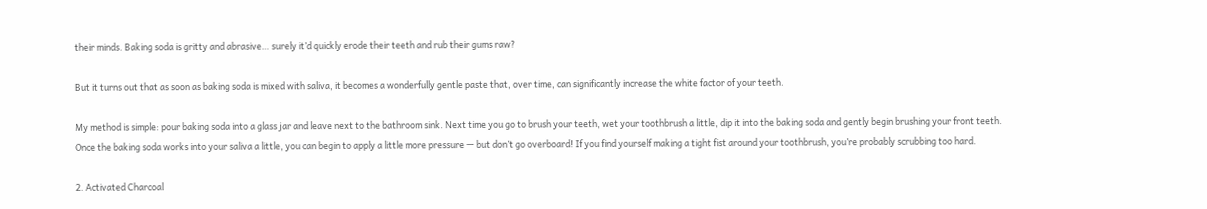their minds. Baking soda is gritty and abrasive… surely it’d quickly erode their teeth and rub their gums raw?

But it turns out that as soon as baking soda is mixed with saliva, it becomes a wonderfully gentle paste that, over time, can significantly increase the white factor of your teeth.

My method is simple: pour baking soda into a glass jar and leave next to the bathroom sink. Next time you go to brush your teeth, wet your toothbrush a little, dip it into the baking soda and gently begin brushing your front teeth. Once the baking soda works into your saliva a little, you can begin to apply a little more pressure — but don’t go overboard! If you find yourself making a tight fist around your toothbrush, you’re probably scrubbing too hard.

2. Activated Charcoal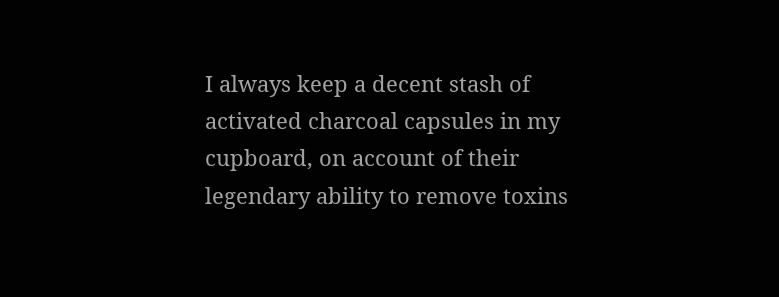I always keep a decent stash of activated charcoal capsules in my cupboard, on account of their legendary ability to remove toxins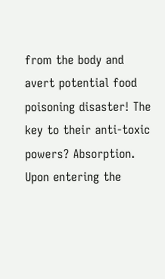from the body and avert potential food poisoning disaster! The key to their anti-toxic powers? Absorption. Upon entering the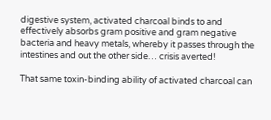digestive system, activated charcoal binds to and effectively absorbs gram positive and gram negative bacteria and heavy metals, whereby it passes through the intestines and out the other side… crisis averted!

That same toxin-binding ability of activated charcoal can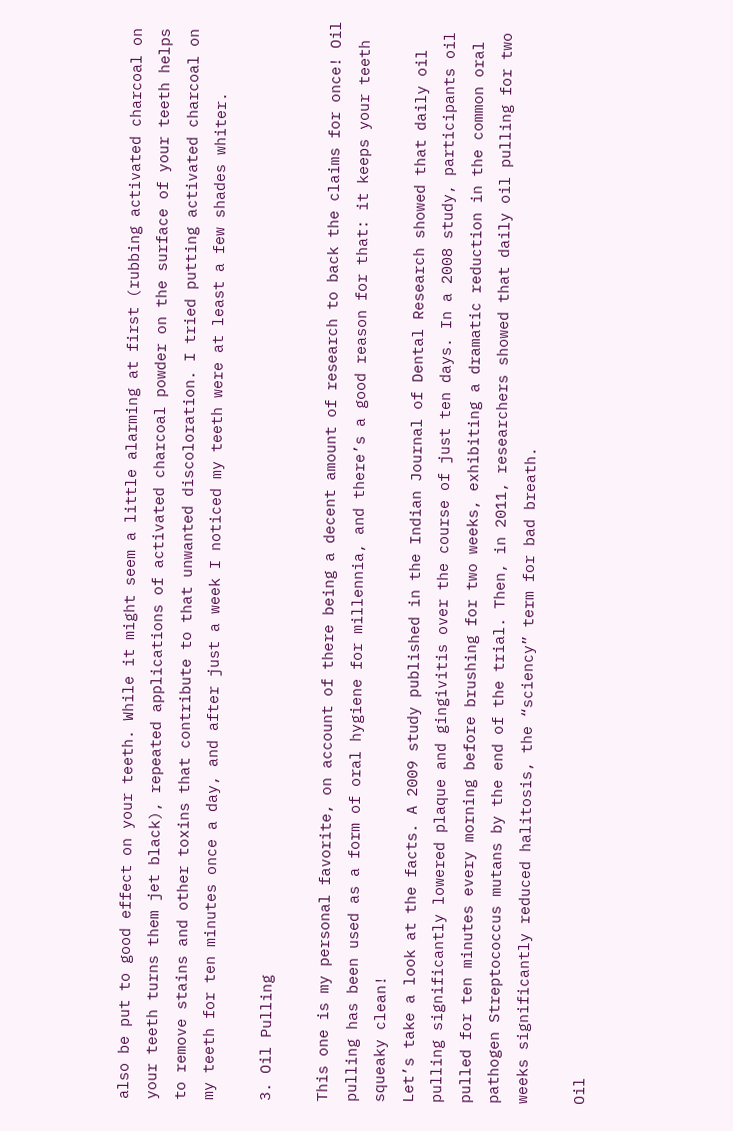also be put to good effect on your teeth. While it might seem a little alarming at first (rubbing activated charcoal on your teeth turns them jet black), repeated applications of activated charcoal powder on the surface of your teeth helps to remove stains and other toxins that contribute to that unwanted discoloration. I tried putting activated charcoal on my teeth for ten minutes once a day, and after just a week I noticed my teeth were at least a few shades whiter.

3. Oil Pulling

This one is my personal favorite, on account of there being a decent amount of research to back the claims for once! Oil pulling has been used as a form of oral hygiene for millennia, and there’s a good reason for that: it keeps your teeth squeaky clean!
Let’s take a look at the facts. A 2009 study published in the Indian Journal of Dental Research showed that daily oil pulling significantly lowered plaque and gingivitis over the course of just ten days. In a 2008 study, participants oil pulled for ten minutes every morning before brushing for two weeks, exhibiting a dramatic reduction in the common oral pathogen Streptococcus mutans by the end of the trial. Then, in 2011, researchers showed that daily oil pulling for two weeks significantly reduced halitosis, the “sciency” term for bad breath.

Oil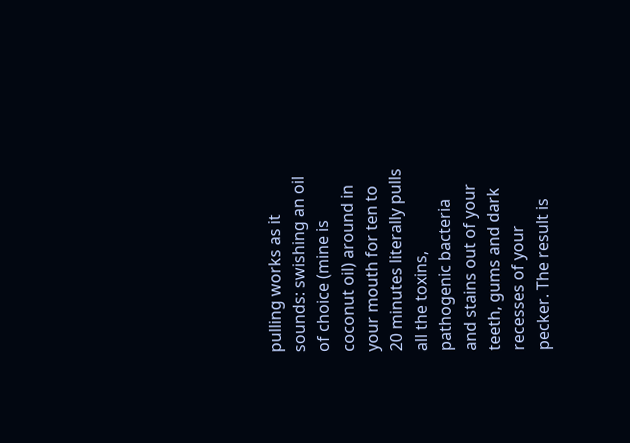pulling works as it sounds: swishing an oil of choice (mine is coconut oil) around in your mouth for ten to 20 minutes literally pulls all the toxins, pathogenic bacteria and stains out of your teeth, gums and dark recesses of your pecker. The result is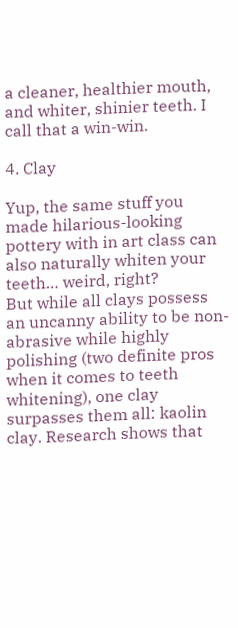a cleaner, healthier mouth, and whiter, shinier teeth. I call that a win-win.

4. Clay

Yup, the same stuff you made hilarious-looking pottery with in art class can also naturally whiten your teeth… weird, right?
But while all clays possess an uncanny ability to be non-abrasive while highly polishing (two definite pros when it comes to teeth whitening), one clay surpasses them all: kaolin clay. Research shows that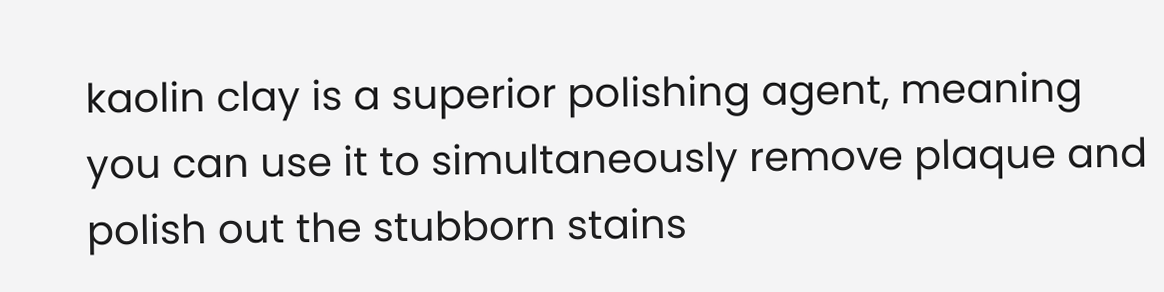kaolin clay is a superior polishing agent, meaning you can use it to simultaneously remove plaque and polish out the stubborn stains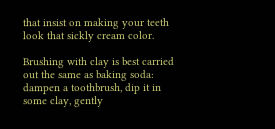that insist on making your teeth look that sickly cream color.

Brushing with clay is best carried out the same as baking soda: dampen a toothbrush, dip it in some clay, gently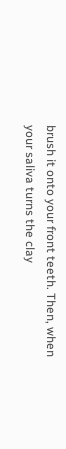brush it onto your front teeth. Then, when your saliva turns the clay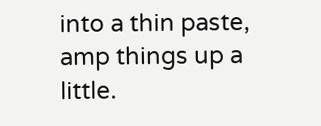into a thin paste, amp things up a little.